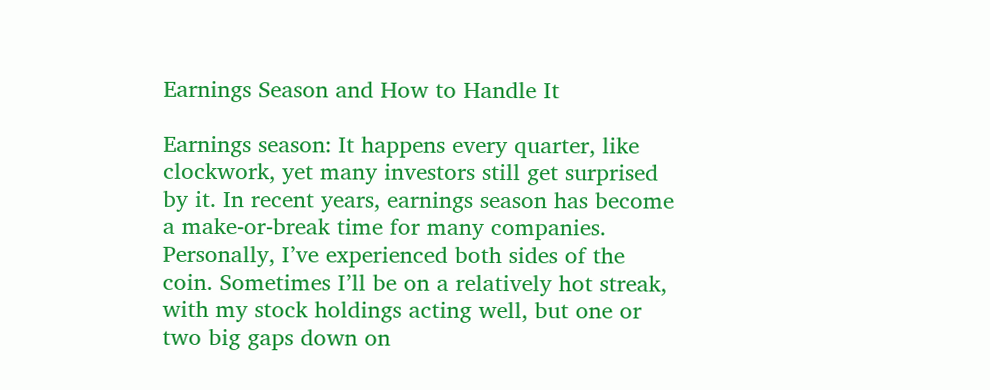Earnings Season and How to Handle It

Earnings season: It happens every quarter, like clockwork, yet many investors still get surprised by it. In recent years, earnings season has become a make-or-break time for many companies.
Personally, I’ve experienced both sides of the coin. Sometimes I’ll be on a relatively hot streak, with my stock holdings acting well, but one or two big gaps down on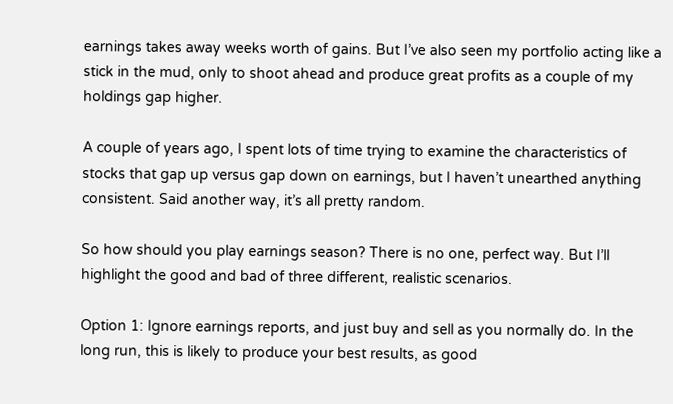earnings takes away weeks worth of gains. But I’ve also seen my portfolio acting like a stick in the mud, only to shoot ahead and produce great profits as a couple of my holdings gap higher.

A couple of years ago, I spent lots of time trying to examine the characteristics of stocks that gap up versus gap down on earnings, but I haven’t unearthed anything consistent. Said another way, it’s all pretty random.

So how should you play earnings season? There is no one, perfect way. But I’ll highlight the good and bad of three different, realistic scenarios.

Option 1: Ignore earnings reports, and just buy and sell as you normally do. In the long run, this is likely to produce your best results, as good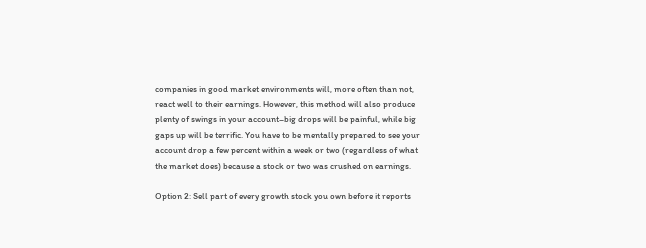companies in good market environments will, more often than not, react well to their earnings. However, this method will also produce plenty of swings in your account–big drops will be painful, while big gaps up will be terrific. You have to be mentally prepared to see your account drop a few percent within a week or two (regardless of what the market does) because a stock or two was crushed on earnings.

Option 2: Sell part of every growth stock you own before it reports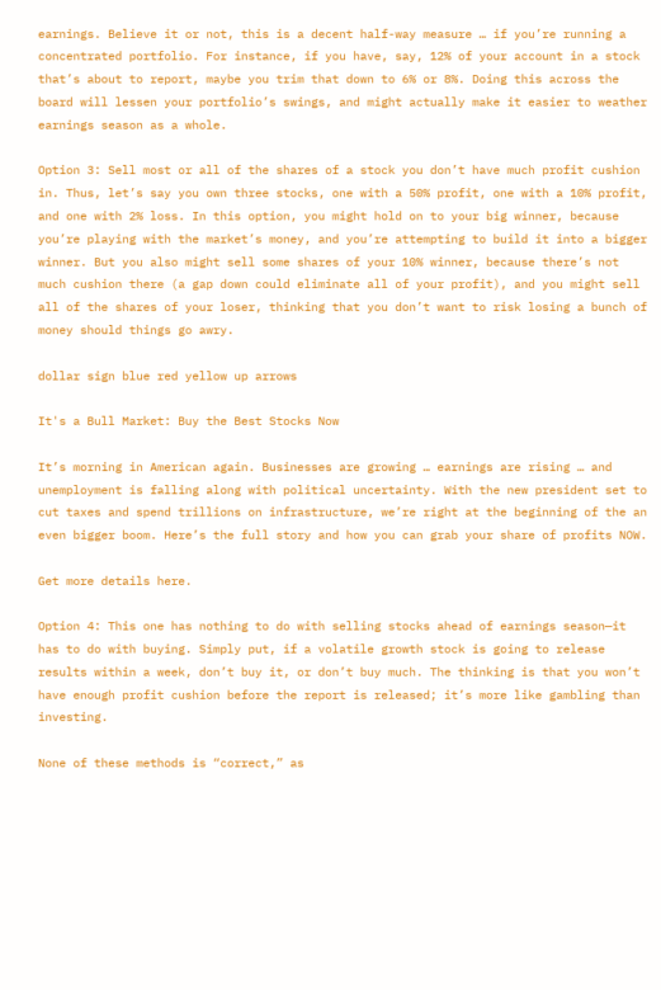earnings. Believe it or not, this is a decent half-way measure … if you’re running a concentrated portfolio. For instance, if you have, say, 12% of your account in a stock that’s about to report, maybe you trim that down to 6% or 8%. Doing this across the board will lessen your portfolio’s swings, and might actually make it easier to weather earnings season as a whole.

Option 3: Sell most or all of the shares of a stock you don’t have much profit cushion in. Thus, let’s say you own three stocks, one with a 50% profit, one with a 10% profit, and one with 2% loss. In this option, you might hold on to your big winner, because you’re playing with the market’s money, and you’re attempting to build it into a bigger winner. But you also might sell some shares of your 10% winner, because there’s not much cushion there (a gap down could eliminate all of your profit), and you might sell all of the shares of your loser, thinking that you don’t want to risk losing a bunch of money should things go awry.

dollar sign blue red yellow up arrows

It's a Bull Market: Buy the Best Stocks Now

It’s morning in American again. Businesses are growing … earnings are rising … and unemployment is falling along with political uncertainty. With the new president set to cut taxes and spend trillions on infrastructure, we’re right at the beginning of the an even bigger boom. Here’s the full story and how you can grab your share of profits NOW.

Get more details here.

Option 4: This one has nothing to do with selling stocks ahead of earnings season—it has to do with buying. Simply put, if a volatile growth stock is going to release results within a week, don’t buy it, or don’t buy much. The thinking is that you won’t have enough profit cushion before the report is released; it’s more like gambling than investing.

None of these methods is “correct,” as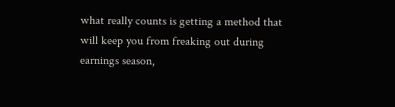what really counts is getting a method that will keep you from freaking out during earnings season,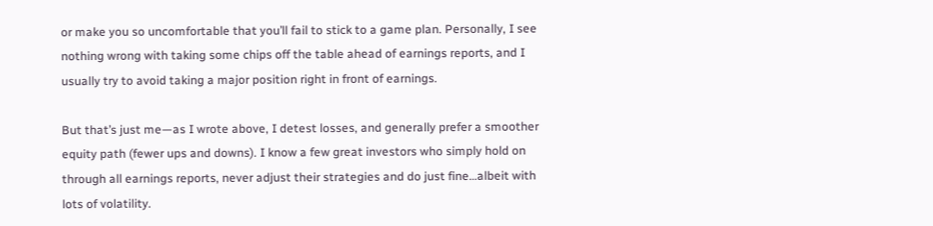or make you so uncomfortable that you’ll fail to stick to a game plan. Personally, I see nothing wrong with taking some chips off the table ahead of earnings reports, and I usually try to avoid taking a major position right in front of earnings.

But that’s just me—as I wrote above, I detest losses, and generally prefer a smoother equity path (fewer ups and downs). I know a few great investors who simply hold on through all earnings reports, never adjust their strategies and do just fine…albeit with lots of volatility.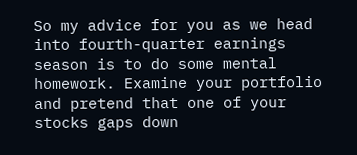So my advice for you as we head into fourth-quarter earnings season is to do some mental homework. Examine your portfolio and pretend that one of your stocks gaps down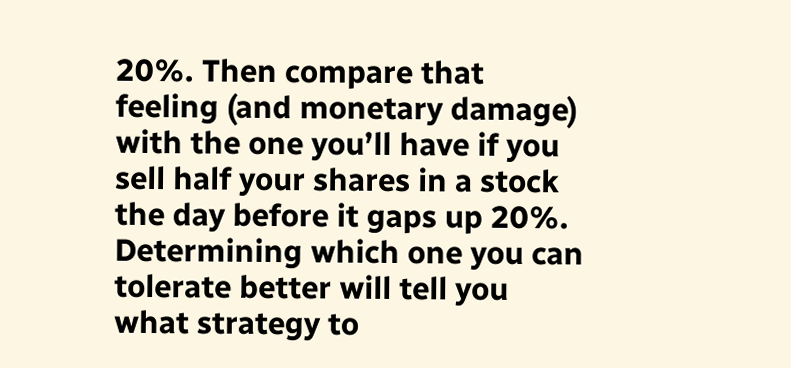20%. Then compare that feeling (and monetary damage) with the one you’ll have if you sell half your shares in a stock the day before it gaps up 20%. Determining which one you can tolerate better will tell you what strategy to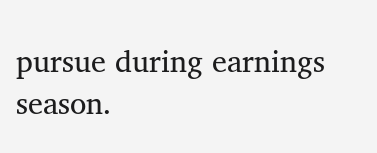pursue during earnings season.